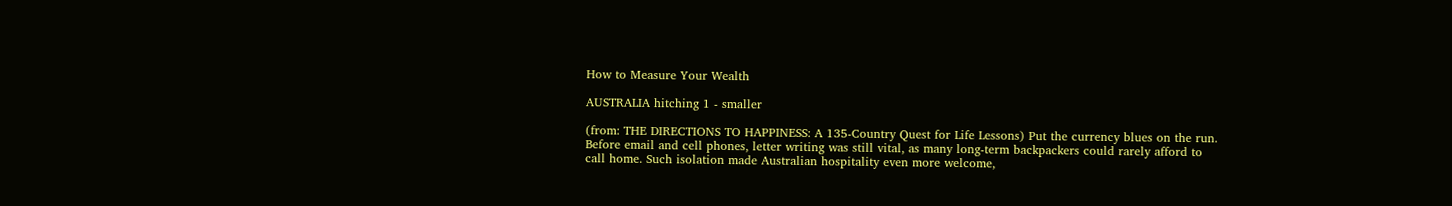How to Measure Your Wealth

AUSTRALIA hitching 1 - smaller

(from: THE DIRECTIONS TO HAPPINESS: A 135-Country Quest for Life Lessons) Put the currency blues on the run. Before email and cell phones, letter writing was still vital, as many long-term backpackers could rarely afford to call home. Such isolation made Australian hospitality even more welcome,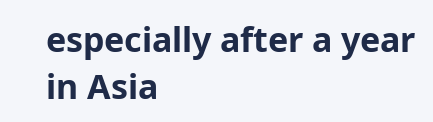especially after a year in Asia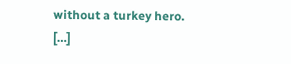without a turkey hero. […]